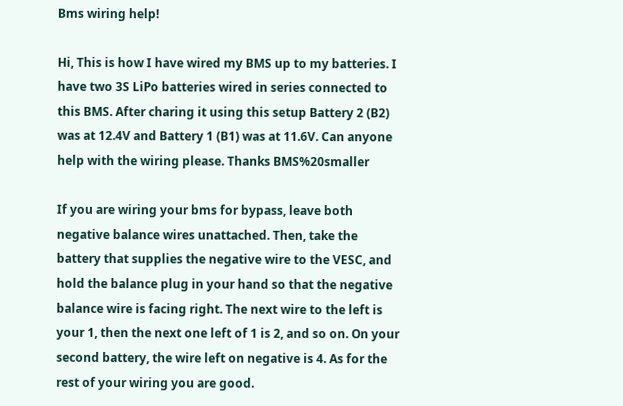Bms wiring help!

Hi, This is how I have wired my BMS up to my batteries. I have two 3S LiPo batteries wired in series connected to this BMS. After charing it using this setup Battery 2 (B2) was at 12.4V and Battery 1 (B1) was at 11.6V. Can anyone help with the wiring please. Thanks BMS%20smaller

If you are wiring your bms for bypass, leave both negative balance wires unattached. Then, take the battery that supplies the negative wire to the VESC, and hold the balance plug in your hand so that the negative balance wire is facing right. The next wire to the left is your 1, then the next one left of 1 is 2, and so on. On your second battery, the wire left on negative is 4. As for the rest of your wiring you are good.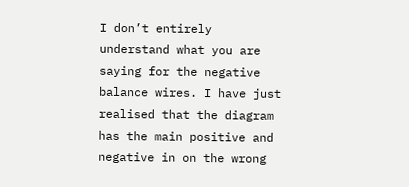I don’t entirely understand what you are saying for the negative balance wires. I have just realised that the diagram has the main positive and negative in on the wrong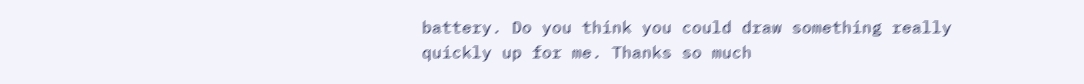battery. Do you think you could draw something really quickly up for me. Thanks so much